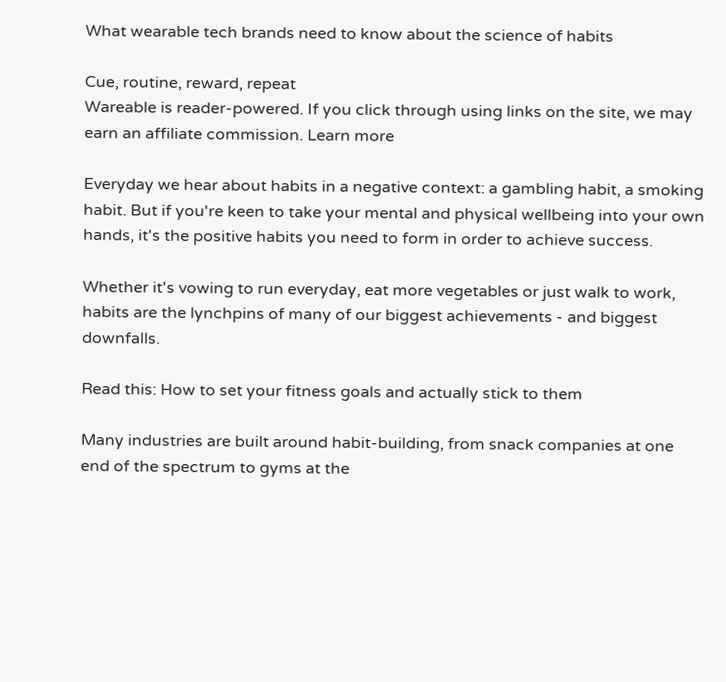What wearable tech brands need to know about the science of habits

Cue, routine, reward, repeat
Wareable is reader-powered. If you click through using links on the site, we may earn an affiliate commission. Learn more

Everyday we hear about habits in a negative context: a gambling habit, a smoking habit. But if you're keen to take your mental and physical wellbeing into your own hands, it's the positive habits you need to form in order to achieve success.

Whether it's vowing to run everyday, eat more vegetables or just walk to work, habits are the lynchpins of many of our biggest achievements - and biggest downfalls.

Read this: How to set your fitness goals and actually stick to them

Many industries are built around habit-building, from snack companies at one end of the spectrum to gyms at the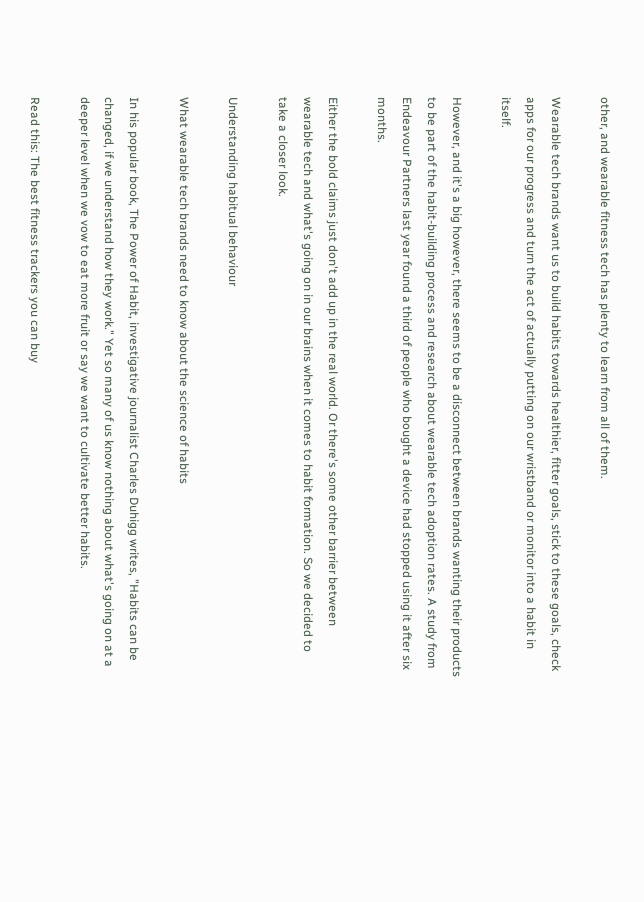other, and wearable fitness tech has plenty to learn from all of them.

Wearable tech brands want us to build habits towards healthier, fitter goals, stick to these goals, check apps for our progress and turn the act of actually putting on our wristband or monitor into a habit in itself.

However, and it's a big however, there seems to be a disconnect between brands wanting their products to be part of the habit-building process and research about wearable tech adoption rates. A study from Endeavour Partners last year found a third of people who bought a device had stopped using it after six months.

Either the bold claims just don't add up in the real world. Or there's some other barrier between wearable tech and what's going on in our brains when it comes to habit formation. So we decided to take a closer look.

Understanding habitual behaviour

What wearable tech brands need to know about the science of habits

In his popular book, The Power of Habit, investigative journalist Charles Duhigg writes, "Habits can be changed, if we understand how they work." Yet so many of us know nothing about what's going on at a deeper level when we vow to eat more fruit or say we want to cultivate better habits.

Read this: The best fitness trackers you can buy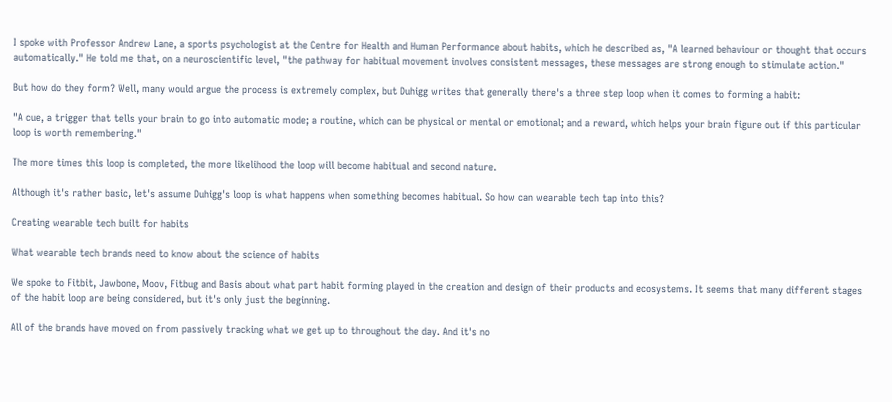I spoke with Professor Andrew Lane, a sports psychologist at the Centre for Health and Human Performance about habits, which he described as, "A learned behaviour or thought that occurs automatically." He told me that, on a neuroscientific level, "the pathway for habitual movement involves consistent messages, these messages are strong enough to stimulate action."

But how do they form? Well, many would argue the process is extremely complex, but Duhigg writes that generally there's a three step loop when it comes to forming a habit:

"A cue, a trigger that tells your brain to go into automatic mode; a routine, which can be physical or mental or emotional; and a reward, which helps your brain figure out if this particular loop is worth remembering."

The more times this loop is completed, the more likelihood the loop will become habitual and second nature.

Although it's rather basic, let's assume Duhigg's loop is what happens when something becomes habitual. So how can wearable tech tap into this?

Creating wearable tech built for habits

What wearable tech brands need to know about the science of habits

We spoke to Fitbit, Jawbone, Moov, Fitbug and Basis about what part habit forming played in the creation and design of their products and ecosystems. It seems that many different stages of the habit loop are being considered, but it's only just the beginning.

All of the brands have moved on from passively tracking what we get up to throughout the day. And it's no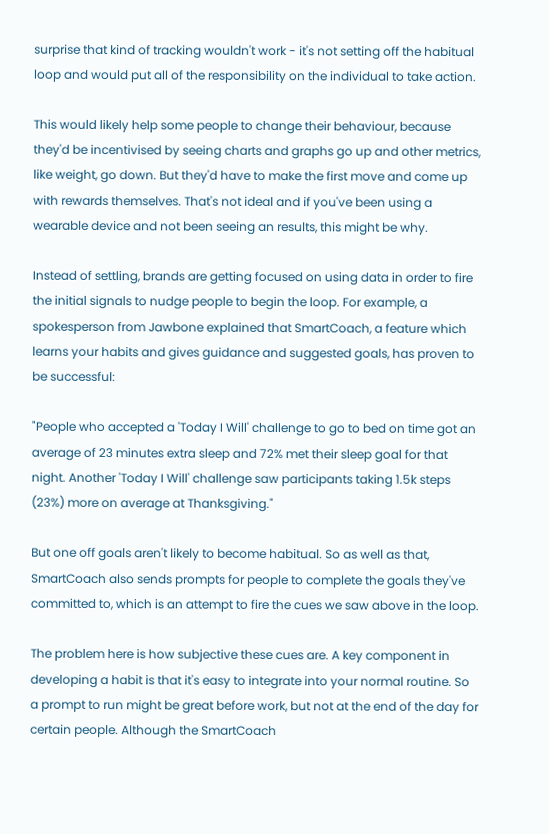surprise that kind of tracking wouldn't work - it's not setting off the habitual loop and would put all of the responsibility on the individual to take action.

This would likely help some people to change their behaviour, because they'd be incentivised by seeing charts and graphs go up and other metrics, like weight, go down. But they'd have to make the first move and come up with rewards themselves. That's not ideal and if you've been using a wearable device and not been seeing an results, this might be why.

Instead of settling, brands are getting focused on using data in order to fire the initial signals to nudge people to begin the loop. For example, a spokesperson from Jawbone explained that SmartCoach, a feature which learns your habits and gives guidance and suggested goals, has proven to be successful:

"People who accepted a 'Today I Will' challenge to go to bed on time got an average of 23 minutes extra sleep and 72% met their sleep goal for that night. Another 'Today I Will' challenge saw participants taking 1.5k steps (23%) more on average at Thanksgiving."

But one off goals aren't likely to become habitual. So as well as that, SmartCoach also sends prompts for people to complete the goals they've committed to, which is an attempt to fire the cues we saw above in the loop.

The problem here is how subjective these cues are. A key component in developing a habit is that it's easy to integrate into your normal routine. So a prompt to run might be great before work, but not at the end of the day for certain people. Although the SmartCoach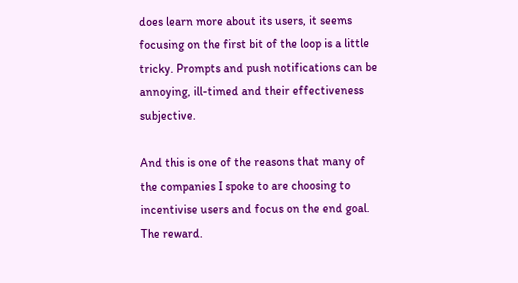does learn more about its users, it seems focusing on the first bit of the loop is a little tricky. Prompts and push notifications can be annoying, ill-timed and their effectiveness subjective.

And this is one of the reasons that many of the companies I spoke to are choosing to incentivise users and focus on the end goal. The reward.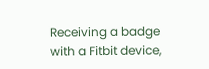Receiving a badge with a Fitbit device,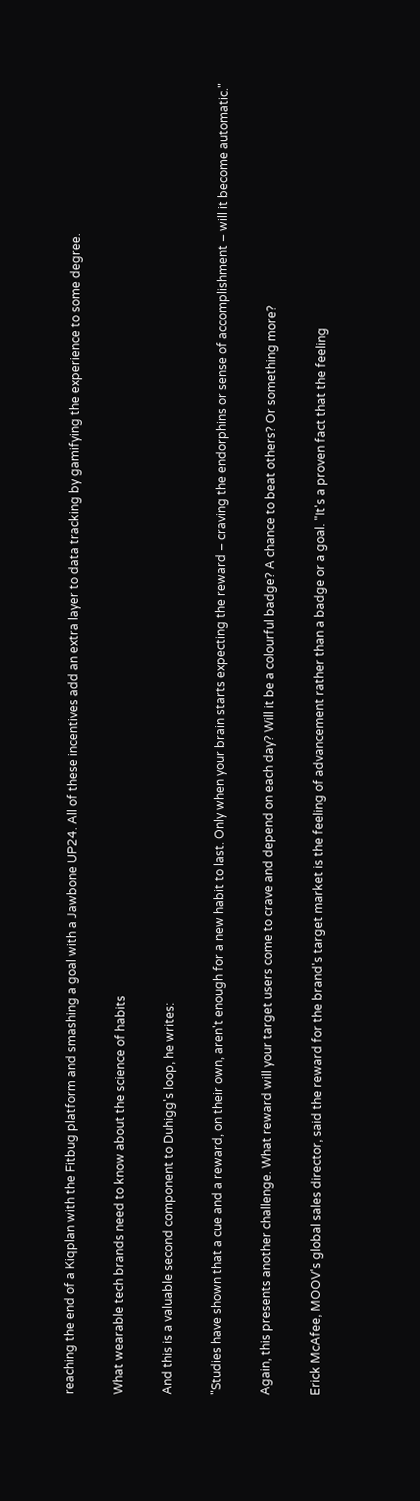reaching the end of a Kiqplan with the Fitbug platform and smashing a goal with a Jawbone UP24. All of these incentives add an extra layer to data tracking by gamifying the experience to some degree.

What wearable tech brands need to know about the science of habits

And this is a valuable second component to Duhigg's loop, he writes:

"Studies have shown that a cue and a reward, on their own, aren't enough for a new habit to last. Only when your brain starts expecting the reward – craving the endorphins or sense of accomplishment – will it become automatic."

Again, this presents another challenge. What reward will your target users come to crave and depend on each day? Will it be a colourful badge? A chance to beat others? Or something more?

Erick McAfee, MOOV's global sales director, said the reward for the brand's target market is the feeling of advancement rather than a badge or a goal. "It's a proven fact that the feeling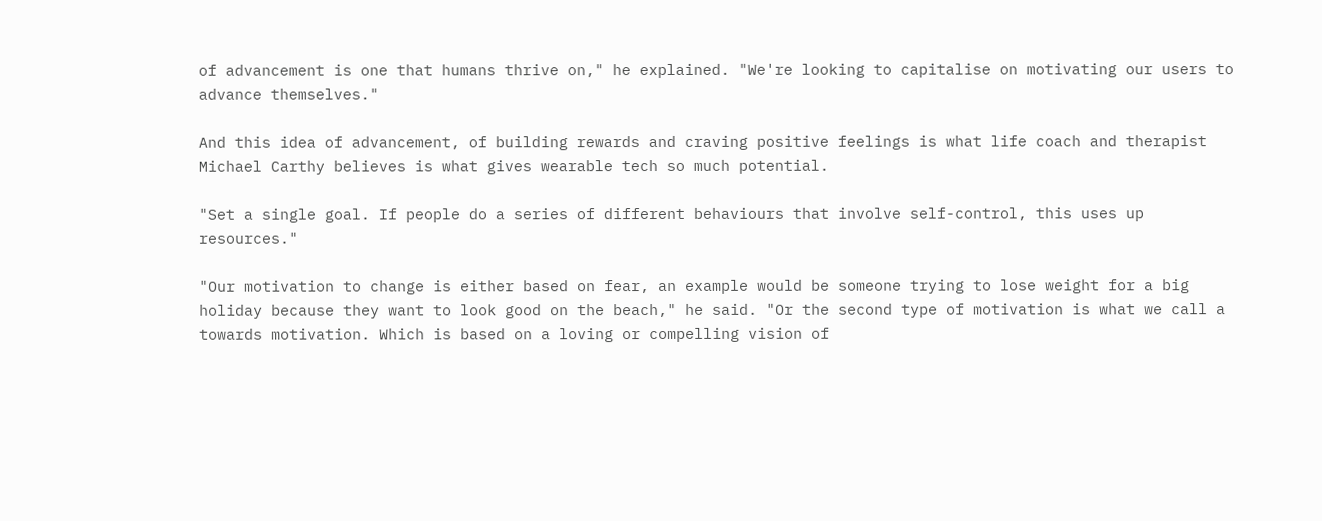of advancement is one that humans thrive on," he explained. "We're looking to capitalise on motivating our users to advance themselves."

And this idea of advancement, of building rewards and craving positive feelings is what life coach and therapist Michael Carthy believes is what gives wearable tech so much potential.

"Set a single goal. If people do a series of different behaviours that involve self-control, this uses up resources."

"Our motivation to change is either based on fear, an example would be someone trying to lose weight for a big holiday because they want to look good on the beach," he said. "Or the second type of motivation is what we call a towards motivation. Which is based on a loving or compelling vision of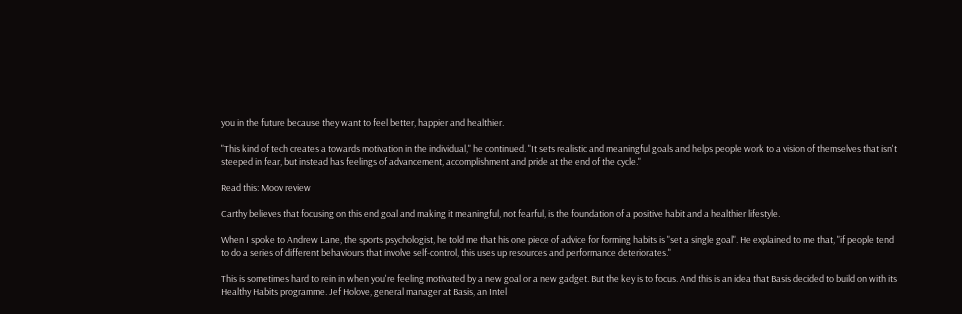you in the future because they want to feel better, happier and healthier.

"This kind of tech creates a towards motivation in the individual," he continued. "It sets realistic and meaningful goals and helps people work to a vision of themselves that isn't steeped in fear, but instead has feelings of advancement, accomplishment and pride at the end of the cycle."

Read this: Moov review

Carthy believes that focusing on this end goal and making it meaningful, not fearful, is the foundation of a positive habit and a healthier lifestyle.

When I spoke to Andrew Lane, the sports psychologist, he told me that his one piece of advice for forming habits is "set a single goal". He explained to me that, "if people tend to do a series of different behaviours that involve self-control, this uses up resources and performance deteriorates."

This is sometimes hard to rein in when you're feeling motivated by a new goal or a new gadget. But the key is to focus. And this is an idea that Basis decided to build on with its Healthy Habits programme. Jef Holove, general manager at Basis, an Intel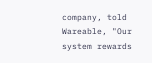company, told Wareable, "Our system rewards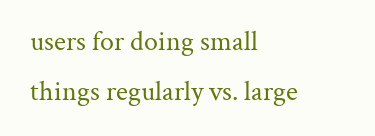users for doing small things regularly vs. large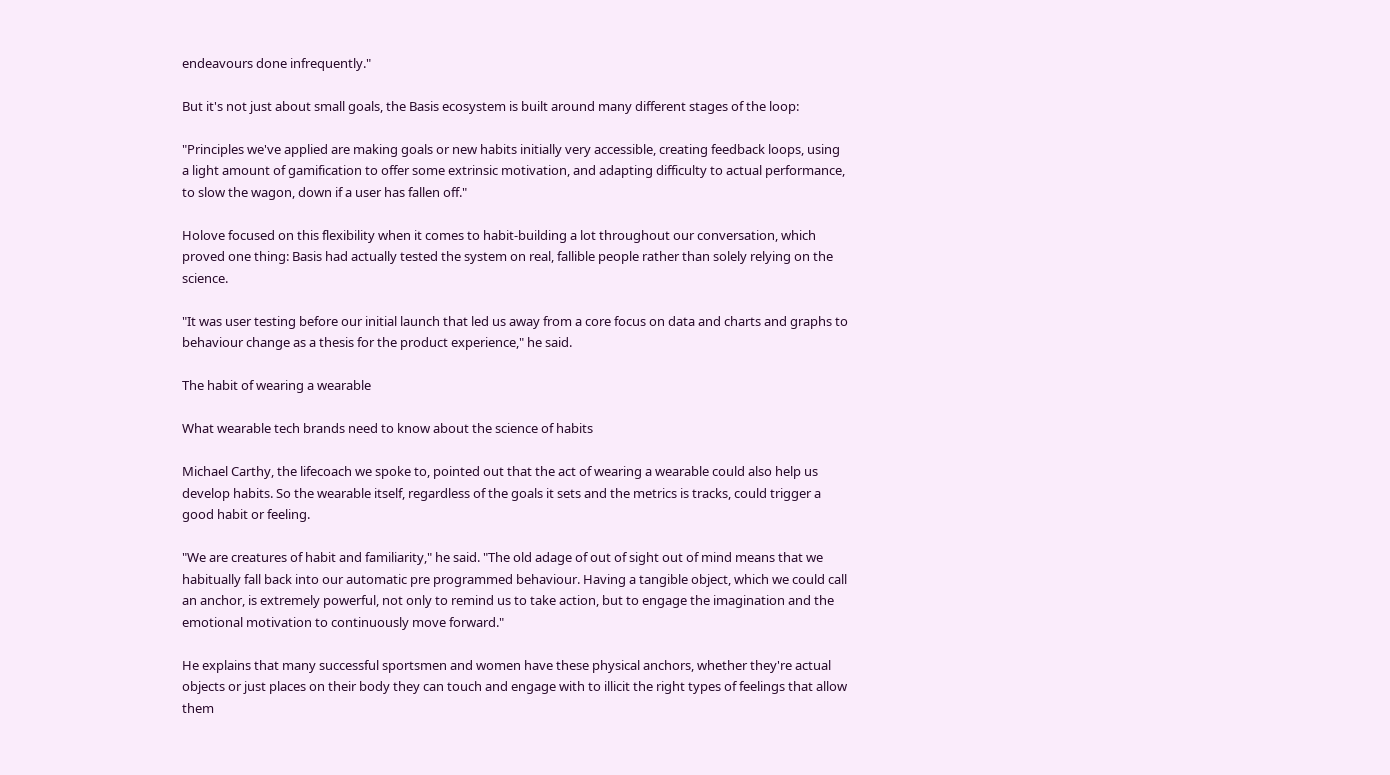endeavours done infrequently."

But it's not just about small goals, the Basis ecosystem is built around many different stages of the loop:

"Principles we've applied are making goals or new habits initially very accessible, creating feedback loops, using a light amount of gamification to offer some extrinsic motivation, and adapting difficulty to actual performance, to slow the wagon, down if a user has fallen off."

Holove focused on this flexibility when it comes to habit-building a lot throughout our conversation, which proved one thing: Basis had actually tested the system on real, fallible people rather than solely relying on the science.

"It was user testing before our initial launch that led us away from a core focus on data and charts and graphs to behaviour change as a thesis for the product experience," he said.

The habit of wearing a wearable

What wearable tech brands need to know about the science of habits

Michael Carthy, the lifecoach we spoke to, pointed out that the act of wearing a wearable could also help us develop habits. So the wearable itself, regardless of the goals it sets and the metrics is tracks, could trigger a good habit or feeling.

"We are creatures of habit and familiarity," he said. "The old adage of out of sight out of mind means that we habitually fall back into our automatic pre programmed behaviour. Having a tangible object, which we could call an anchor, is extremely powerful, not only to remind us to take action, but to engage the imagination and the emotional motivation to continuously move forward."

He explains that many successful sportsmen and women have these physical anchors, whether they're actual objects or just places on their body they can touch and engage with to illicit the right types of feelings that allow them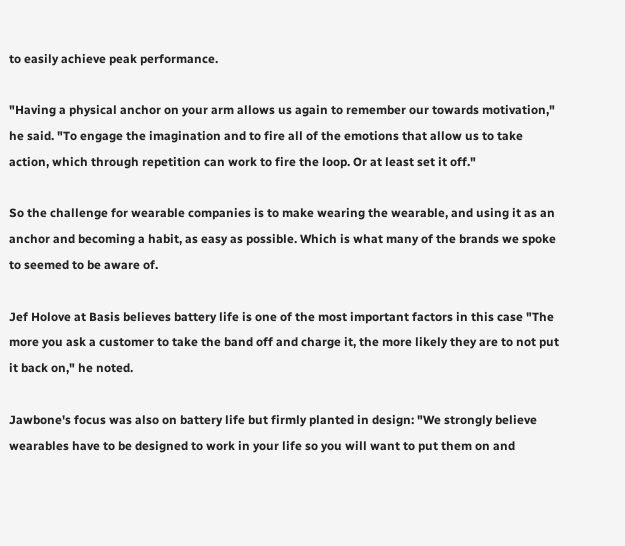to easily achieve peak performance.

"Having a physical anchor on your arm allows us again to remember our towards motivation," he said. "To engage the imagination and to fire all of the emotions that allow us to take action, which through repetition can work to fire the loop. Or at least set it off."

So the challenge for wearable companies is to make wearing the wearable, and using it as an anchor and becoming a habit, as easy as possible. Which is what many of the brands we spoke to seemed to be aware of.

Jef Holove at Basis believes battery life is one of the most important factors in this case "The more you ask a customer to take the band off and charge it, the more likely they are to not put it back on," he noted.

Jawbone's focus was also on battery life but firmly planted in design: "We strongly believe wearables have to be designed to work in your life so you will want to put them on and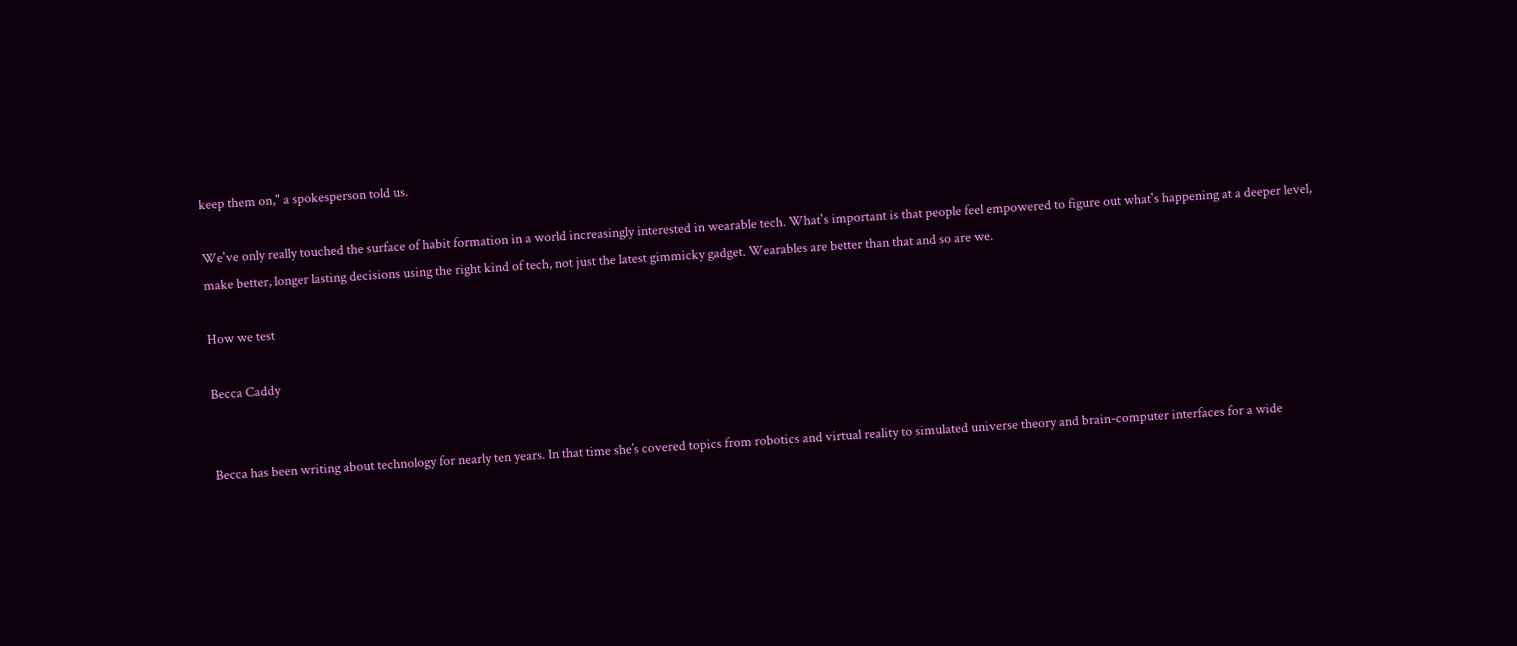keep them on," a spokesperson told us.

We've only really touched the surface of habit formation in a world increasingly interested in wearable tech. What's important is that people feel empowered to figure out what's happening at a deeper level, make better, longer lasting decisions using the right kind of tech, not just the latest gimmicky gadget. Wearables are better than that and so are we.

How we test

Becca Caddy


Becca has been writing about technology for nearly ten years. In that time she’s covered topics from robotics and virtual reality to simulated universe theory and brain-computer interfaces for a wide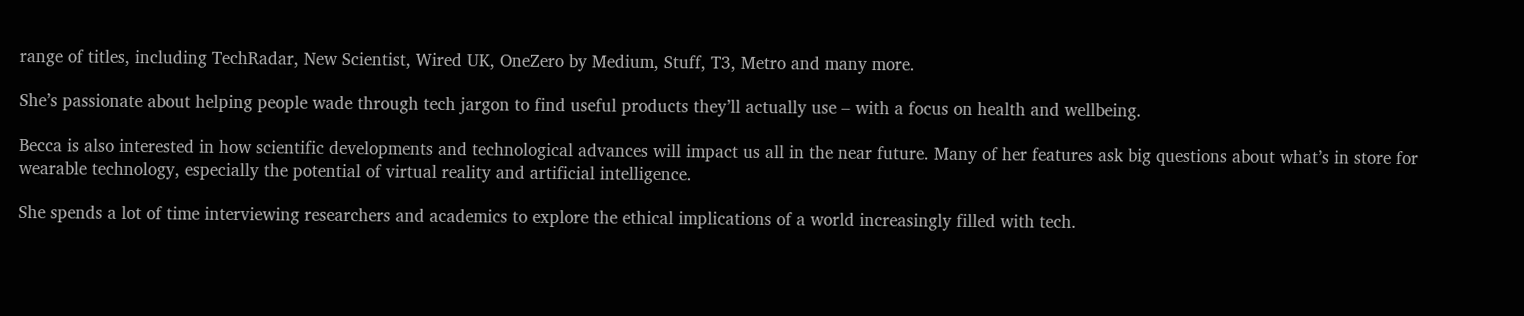range of titles, including TechRadar, New Scientist, Wired UK, OneZero by Medium, Stuff, T3, Metro and many more.

She’s passionate about helping people wade through tech jargon to find useful products they’ll actually use – with a focus on health and wellbeing.

Becca is also interested in how scientific developments and technological advances will impact us all in the near future. Many of her features ask big questions about what’s in store for wearable technology, especially the potential of virtual reality and artificial intelligence.

She spends a lot of time interviewing researchers and academics to explore the ethical implications of a world increasingly filled with tech.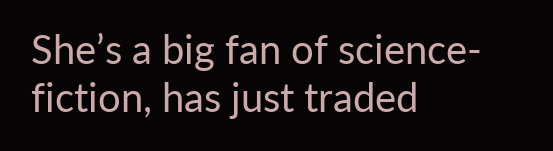She’s a big fan of science-fiction, has just traded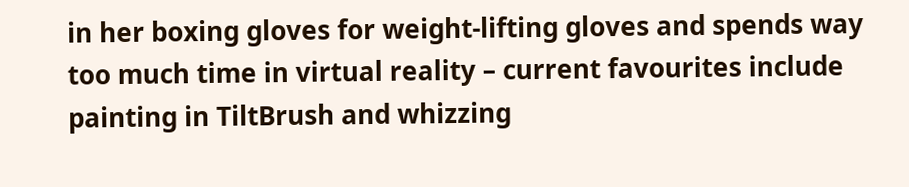in her boxing gloves for weight-lifting gloves and spends way too much time in virtual reality – current favourites include painting in TiltBrush and whizzing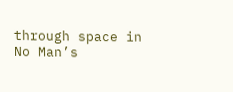through space in No Man’s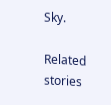Sky.

Related stories